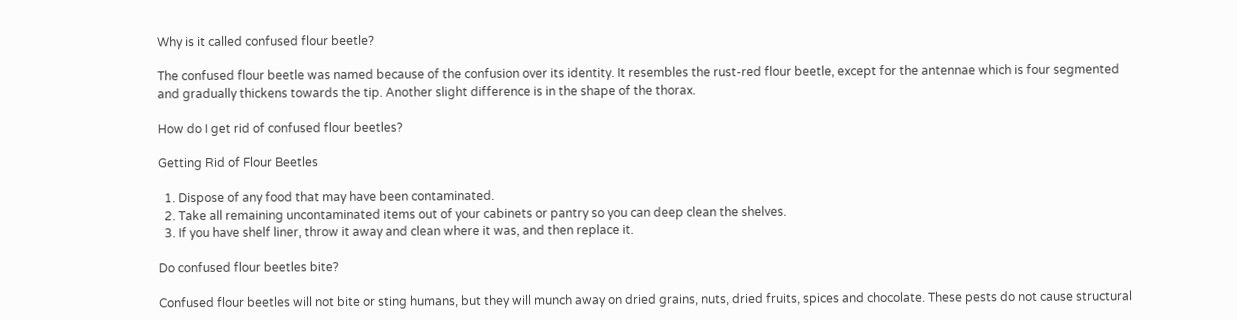Why is it called confused flour beetle?

The confused flour beetle was named because of the confusion over its identity. It resembles the rust-red flour beetle, except for the antennae which is four segmented and gradually thickens towards the tip. Another slight difference is in the shape of the thorax.

How do I get rid of confused flour beetles?

Getting Rid of Flour Beetles

  1. Dispose of any food that may have been contaminated.
  2. Take all remaining uncontaminated items out of your cabinets or pantry so you can deep clean the shelves.
  3. If you have shelf liner, throw it away and clean where it was, and then replace it.

Do confused flour beetles bite?

Confused flour beetles will not bite or sting humans, but they will munch away on dried grains, nuts, dried fruits, spices and chocolate. These pests do not cause structural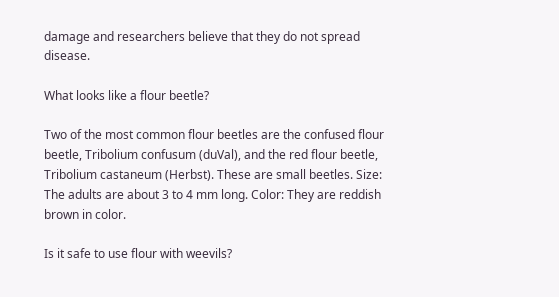damage and researchers believe that they do not spread disease.

What looks like a flour beetle?

Two of the most common flour beetles are the confused flour beetle, Tribolium confusum (duVal), and the red flour beetle, Tribolium castaneum (Herbst). These are small beetles. Size: The adults are about 3 to 4 mm long. Color: They are reddish brown in color.

Is it safe to use flour with weevils?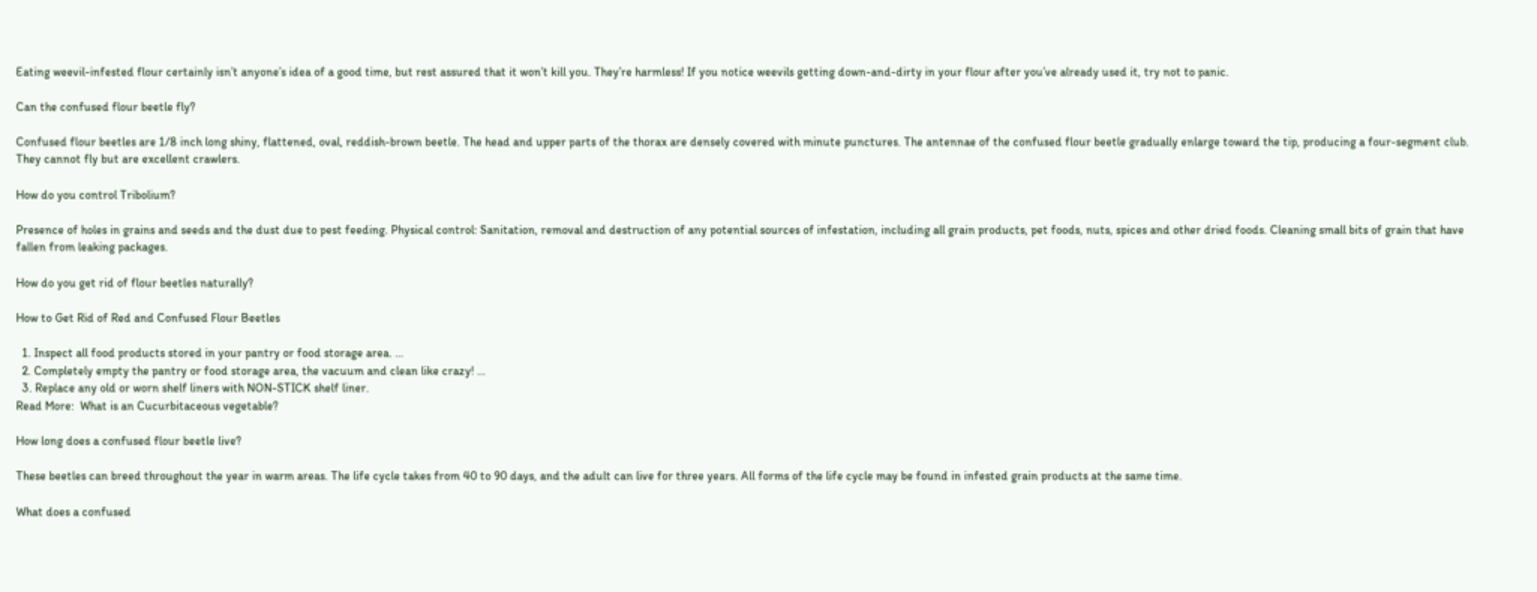Eating weevil-infested flour certainly isn’t anyone’s idea of a good time, but rest assured that it won’t kill you. They’re harmless! If you notice weevils getting down-and-dirty in your flour after you’ve already used it, try not to panic.

Can the confused flour beetle fly?

Confused flour beetles are 1/8 inch long shiny, flattened, oval, reddish-brown beetle. The head and upper parts of the thorax are densely covered with minute punctures. The antennae of the confused flour beetle gradually enlarge toward the tip, producing a four-segment club. They cannot fly but are excellent crawlers.

How do you control Tribolium?

Presence of holes in grains and seeds and the dust due to pest feeding. Physical control: Sanitation, removal and destruction of any potential sources of infestation, including all grain products, pet foods, nuts, spices and other dried foods. Cleaning small bits of grain that have fallen from leaking packages.

How do you get rid of flour beetles naturally?

How to Get Rid of Red and Confused Flour Beetles

  1. Inspect all food products stored in your pantry or food storage area. …
  2. Completely empty the pantry or food storage area, the vacuum and clean like crazy! …
  3. Replace any old or worn shelf liners with NON-STICK shelf liner.
Read More:  What is an Cucurbitaceous vegetable?

How long does a confused flour beetle live?

These beetles can breed throughout the year in warm areas. The life cycle takes from 40 to 90 days, and the adult can live for three years. All forms of the life cycle may be found in infested grain products at the same time.

What does a confused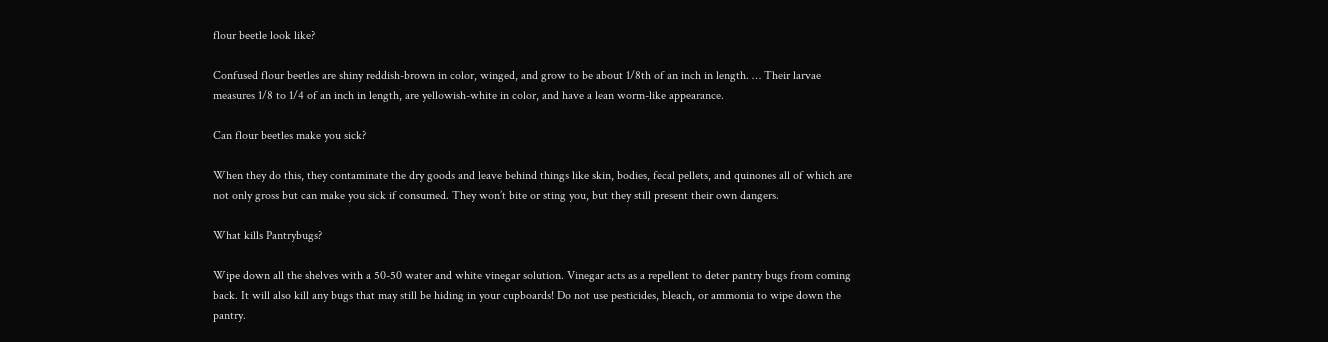flour beetle look like?

Confused flour beetles are shiny reddish-brown in color, winged, and grow to be about 1/8th of an inch in length. … Their larvae measures 1/8 to 1/4 of an inch in length, are yellowish-white in color, and have a lean worm-like appearance.

Can flour beetles make you sick?

When they do this, they contaminate the dry goods and leave behind things like skin, bodies, fecal pellets, and quinones all of which are not only gross but can make you sick if consumed. They won’t bite or sting you, but they still present their own dangers.

What kills Pantrybugs?

Wipe down all the shelves with a 50-50 water and white vinegar solution. Vinegar acts as a repellent to deter pantry bugs from coming back. It will also kill any bugs that may still be hiding in your cupboards! Do not use pesticides, bleach, or ammonia to wipe down the pantry.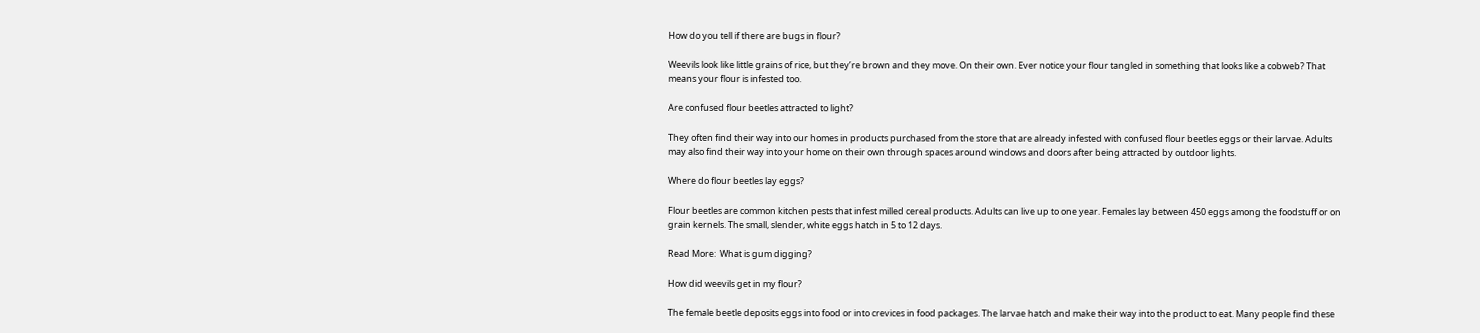How do you tell if there are bugs in flour?

Weevils look like little grains of rice, but they’re brown and they move. On their own. Ever notice your flour tangled in something that looks like a cobweb? That means your flour is infested too.

Are confused flour beetles attracted to light?

They often find their way into our homes in products purchased from the store that are already infested with confused flour beetles eggs or their larvae. Adults may also find their way into your home on their own through spaces around windows and doors after being attracted by outdoor lights.

Where do flour beetles lay eggs?

Flour beetles are common kitchen pests that infest milled cereal products. Adults can live up to one year. Females lay between 450 eggs among the foodstuff or on grain kernels. The small, slender, white eggs hatch in 5 to 12 days.

Read More:  What is gum digging?

How did weevils get in my flour?

The female beetle deposits eggs into food or into crevices in food packages. The larvae hatch and make their way into the product to eat. Many people find these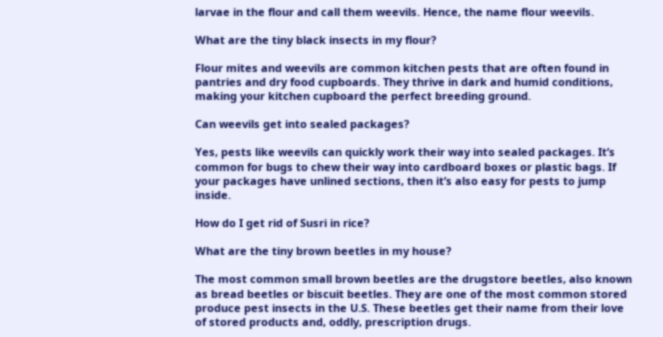larvae in the flour and call them weevils. Hence, the name flour weevils.

What are the tiny black insects in my flour?

Flour mites and weevils are common kitchen pests that are often found in pantries and dry food cupboards. They thrive in dark and humid conditions, making your kitchen cupboard the perfect breeding ground.

Can weevils get into sealed packages?

Yes, pests like weevils can quickly work their way into sealed packages. It’s common for bugs to chew their way into cardboard boxes or plastic bags. If your packages have unlined sections, then it’s also easy for pests to jump inside.

How do I get rid of Susri in rice?

What are the tiny brown beetles in my house?

The most common small brown beetles are the drugstore beetles, also known as bread beetles or biscuit beetles. They are one of the most common stored produce pest insects in the U.S. These beetles get their name from their love of stored products and, oddly, prescription drugs.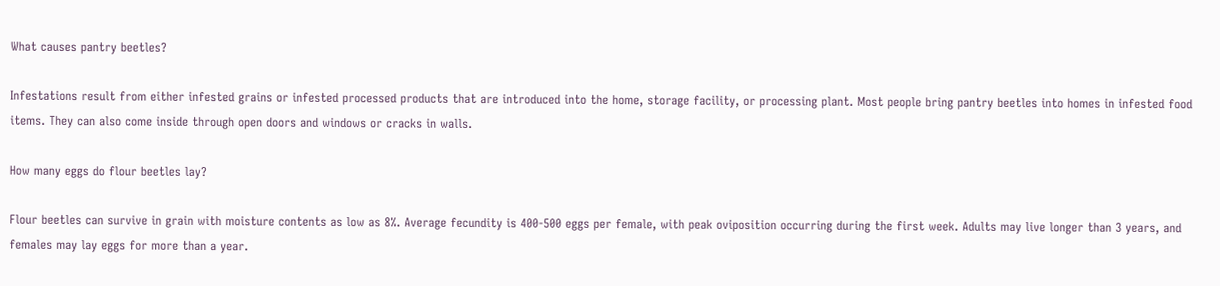What causes pantry beetles?

Infestations result from either infested grains or infested processed products that are introduced into the home, storage facility, or processing plant. Most people bring pantry beetles into homes in infested food items. They can also come inside through open doors and windows or cracks in walls.

How many eggs do flour beetles lay?

Flour beetles can survive in grain with moisture contents as low as 8%. Average fecundity is 400-500 eggs per female, with peak oviposition occurring during the first week. Adults may live longer than 3 years, and females may lay eggs for more than a year.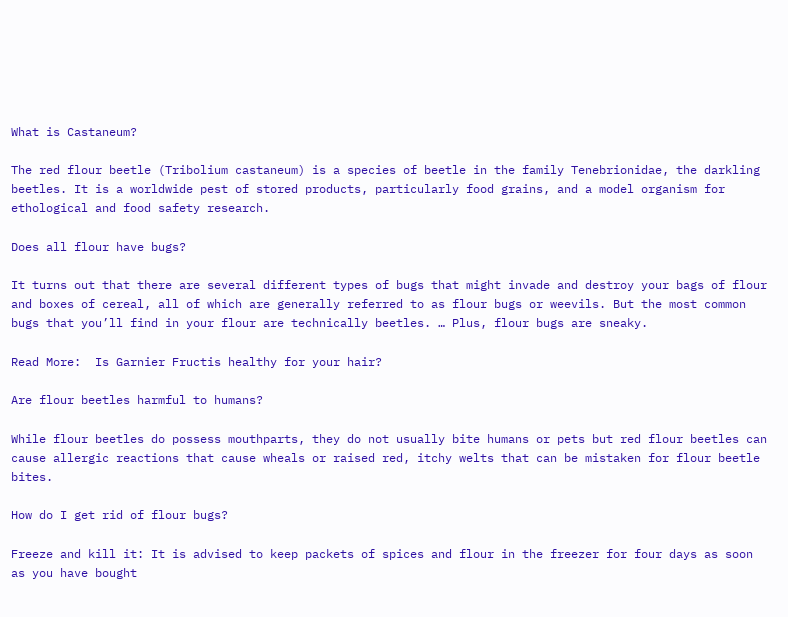What is Castaneum?

The red flour beetle (Tribolium castaneum) is a species of beetle in the family Tenebrionidae, the darkling beetles. It is a worldwide pest of stored products, particularly food grains, and a model organism for ethological and food safety research.

Does all flour have bugs?

It turns out that there are several different types of bugs that might invade and destroy your bags of flour and boxes of cereal, all of which are generally referred to as flour bugs or weevils. But the most common bugs that you’ll find in your flour are technically beetles. … Plus, flour bugs are sneaky.

Read More:  Is Garnier Fructis healthy for your hair?

Are flour beetles harmful to humans?

While flour beetles do possess mouthparts, they do not usually bite humans or pets but red flour beetles can cause allergic reactions that cause wheals or raised red, itchy welts that can be mistaken for flour beetle bites.

How do I get rid of flour bugs?

Freeze and kill it: It is advised to keep packets of spices and flour in the freezer for four days as soon as you have bought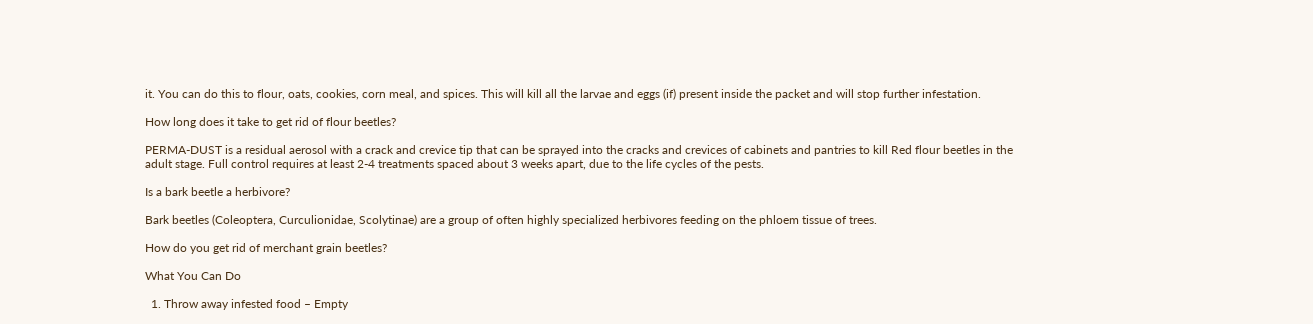it. You can do this to flour, oats, cookies, corn meal, and spices. This will kill all the larvae and eggs (if) present inside the packet and will stop further infestation.

How long does it take to get rid of flour beetles?

PERMA-DUST is a residual aerosol with a crack and crevice tip that can be sprayed into the cracks and crevices of cabinets and pantries to kill Red flour beetles in the adult stage. Full control requires at least 2-4 treatments spaced about 3 weeks apart, due to the life cycles of the pests.

Is a bark beetle a herbivore?

Bark beetles (Coleoptera, Curculionidae, Scolytinae) are a group of often highly specialized herbivores feeding on the phloem tissue of trees.

How do you get rid of merchant grain beetles?

What You Can Do

  1. Throw away infested food – Empty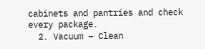cabinets and pantries and check every package.
  2. Vacuum – Clean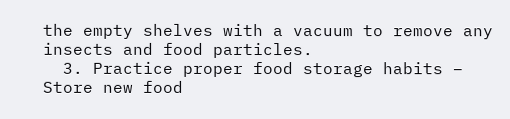the empty shelves with a vacuum to remove any insects and food particles.
  3. Practice proper food storage habits – Store new food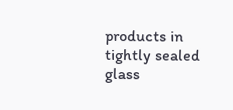products in tightly sealed glass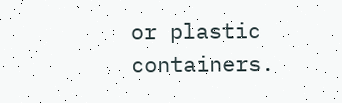or plastic containers.